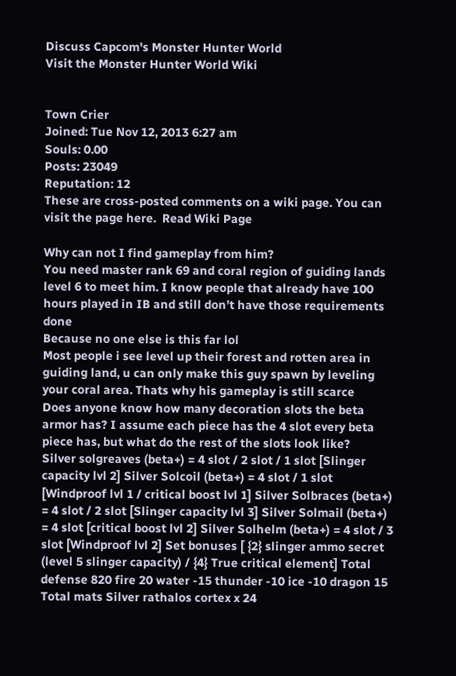Discuss Capcom's Monster Hunter World
Visit the Monster Hunter World Wiki


Town Crier
Joined: Tue Nov 12, 2013 6:27 am
Souls: 0.00
Posts: 23049
Reputation: 12
These are cross-posted comments on a wiki page. You can visit the page here.  Read Wiki Page

Why can not I find gameplay from him?
You need master rank 69 and coral region of guiding lands level 6 to meet him. I know people that already have 100 hours played in IB and still don’t have those requirements done
Because no one else is this far lol
Most people i see level up their forest and rotten area in guiding land, u can only make this guy spawn by leveling your coral area. Thats why his gameplay is still scarce
Does anyone know how many decoration slots the beta armor has? I assume each piece has the 4 slot every beta piece has, but what do the rest of the slots look like?
Silver solgreaves (beta+) = 4 slot / 2 slot / 1 slot [Slinger capacity lvl 2] Silver Solcoil (beta+) = 4 slot / 1 slot [Windproof lvl 1 / critical boost lvl 1] Silver Solbraces (beta+) = 4 slot / 2 slot [Slinger capacity lvl 3] Silver Solmail (beta+) = 4 slot [critical boost lvl 2] Silver Solhelm (beta+) = 4 slot / 3 slot [Windproof lvl 2] Set bonuses [ {2} slinger ammo secret (level 5 slinger capacity) / {4} True critical element] Total defense 820 fire 20 water -15 thunder -10 ice -10 dragon 15 Total mats Silver rathalos cortex x 24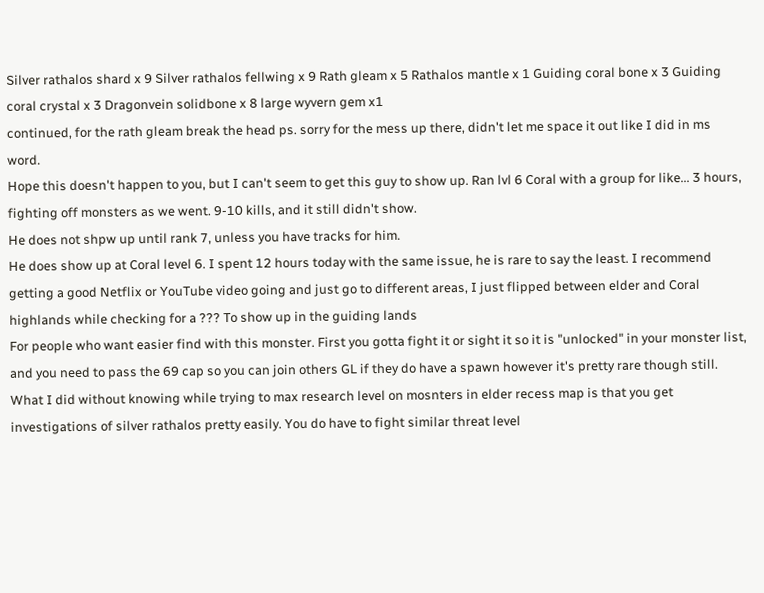Silver rathalos shard x 9 Silver rathalos fellwing x 9 Rath gleam x 5 Rathalos mantle x 1 Guiding coral bone x 3 Guiding coral crystal x 3 Dragonvein solidbone x 8 large wyvern gem x1
continued, for the rath gleam break the head ps. sorry for the mess up there, didn't let me space it out like I did in ms word.
Hope this doesn't happen to you, but I can't seem to get this guy to show up. Ran lvl 6 Coral with a group for like... 3 hours, fighting off monsters as we went. 9-10 kills, and it still didn't show.
He does not shpw up until rank 7, unless you have tracks for him.
He does show up at Coral level 6. I spent 12 hours today with the same issue, he is rare to say the least. I recommend getting a good Netflix or YouTube video going and just go to different areas, I just flipped between elder and Coral highlands while checking for a ??? To show up in the guiding lands
For people who want easier find with this monster. First you gotta fight it or sight it so it is "unlocked" in your monster list, and you need to pass the 69 cap so you can join others GL if they do have a spawn however it's pretty rare though still. What I did without knowing while trying to max research level on mosnters in elder recess map is that you get investigations of silver rathalos pretty easily. You do have to fight similar threat level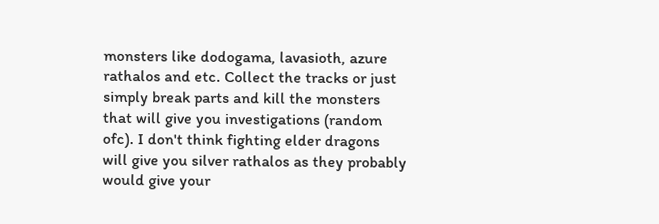monsters like dodogama, lavasioth, azure rathalos and etc. Collect the tracks or just simply break parts and kill the monsters that will give you investigations (random ofc). I don't think fighting elder dragons will give you silver rathalos as they probably would give your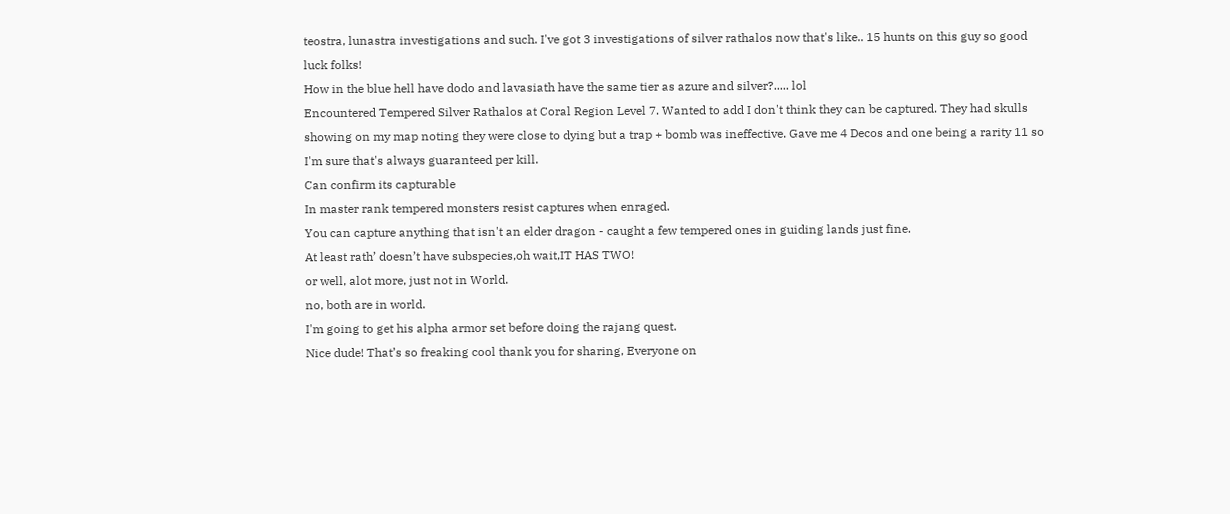teostra, lunastra investigations and such. I've got 3 investigations of silver rathalos now that's like.. 15 hunts on this guy so good luck folks!
How in the blue hell have dodo and lavasiath have the same tier as azure and silver?..... lol
Encountered Tempered Silver Rathalos at Coral Region Level 7. Wanted to add I don't think they can be captured. They had skulls showing on my map noting they were close to dying but a trap + bomb was ineffective. Gave me 4 Decos and one being a rarity 11 so I'm sure that's always guaranteed per kill.
Can confirm its capturable
In master rank tempered monsters resist captures when enraged.
You can capture anything that isn't an elder dragon - caught a few tempered ones in guiding lands just fine.
At least rath’ doesn’t have subspecies,oh wait,IT HAS TWO!
or well, alot more, just not in World.
no, both are in world.
I'm going to get his alpha armor set before doing the rajang quest.
Nice dude! That’s so freaking cool thank you for sharing, Everyone on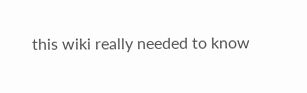this wiki really needed to know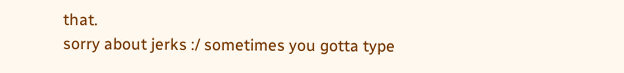that.
sorry about jerks :/ sometimes you gotta type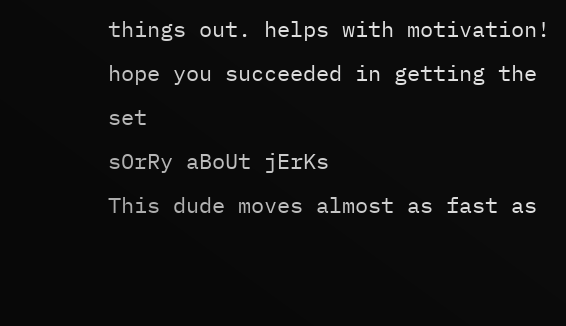things out. helps with motivation! hope you succeeded in getting the set
sOrRy aBoUt jErKs
This dude moves almost as fast as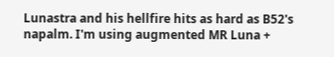Lunastra and his hellfire hits as hard as B52's napalm. I'm using augmented MR Luna +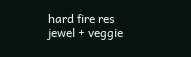hard fire res jewel + veggie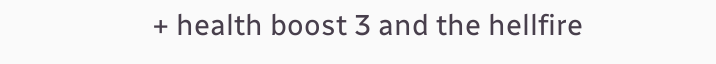+ health boost 3 and the hellfire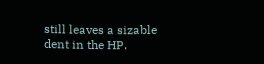still leaves a sizable dent in the HP.